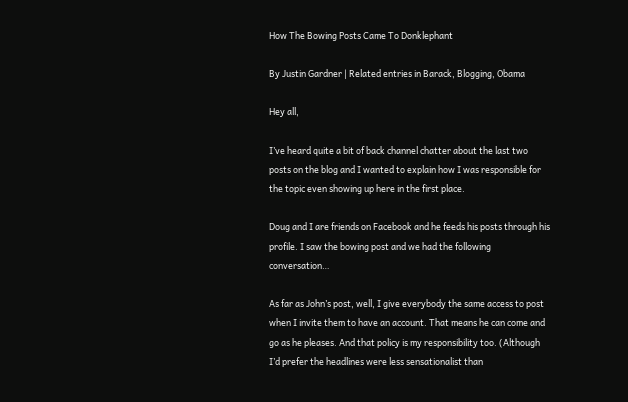How The Bowing Posts Came To Donklephant

By Justin Gardner | Related entries in Barack, Blogging, Obama

Hey all,

I’ve heard quite a bit of back channel chatter about the last two posts on the blog and I wanted to explain how I was responsible for the topic even showing up here in the first place.

Doug and I are friends on Facebook and he feeds his posts through his profile. I saw the bowing post and we had the following conversation…

As far as John’s post, well, I give everybody the same access to post when I invite them to have an account. That means he can come and go as he pleases. And that policy is my responsibility too. (Although I’d prefer the headlines were less sensationalist than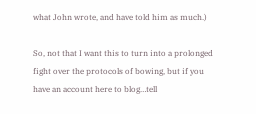what John wrote, and have told him as much.)

So, not that I want this to turn into a prolonged fight over the protocols of bowing, but if you have an account here to blog…tell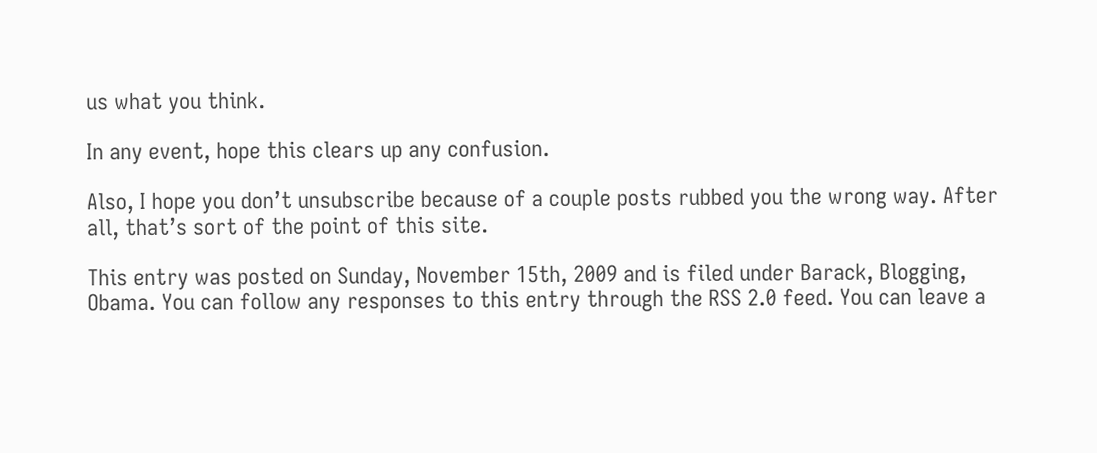us what you think.

In any event, hope this clears up any confusion.

Also, I hope you don’t unsubscribe because of a couple posts rubbed you the wrong way. After all, that’s sort of the point of this site.

This entry was posted on Sunday, November 15th, 2009 and is filed under Barack, Blogging, Obama. You can follow any responses to this entry through the RSS 2.0 feed. You can leave a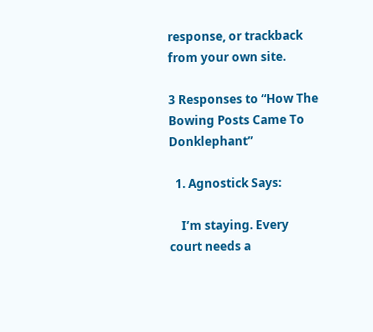response, or trackback from your own site.

3 Responses to “How The Bowing Posts Came To Donklephant”

  1. Agnostick Says:

    I’m staying. Every court needs a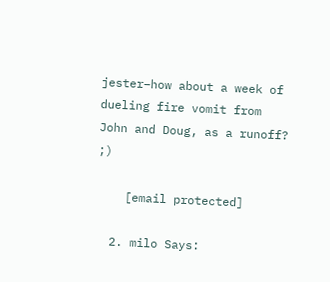jester–how about a week of dueling fire vomit from John and Doug, as a runoff? ;)

    [email protected]

  2. milo Says: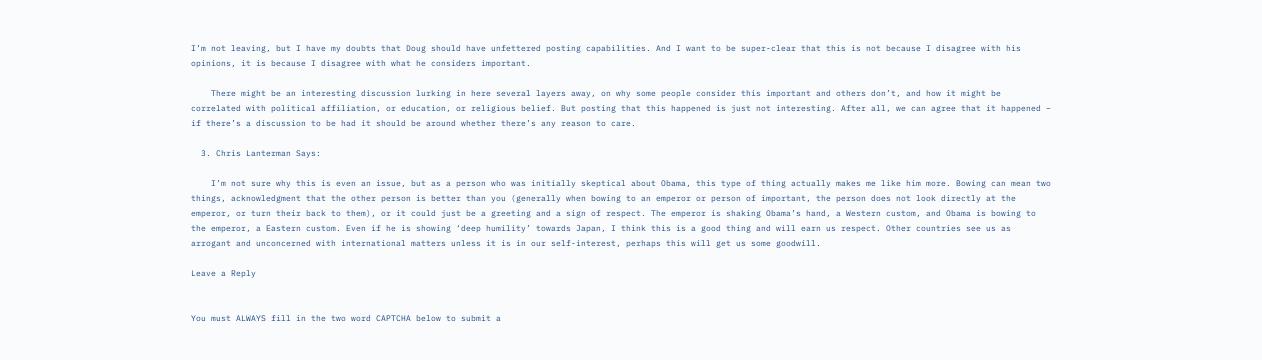I’m not leaving, but I have my doubts that Doug should have unfettered posting capabilities. And I want to be super-clear that this is not because I disagree with his opinions, it is because I disagree with what he considers important.

    There might be an interesting discussion lurking in here several layers away, on why some people consider this important and others don’t, and how it might be correlated with political affiliation, or education, or religious belief. But posting that this happened is just not interesting. After all, we can agree that it happened – if there’s a discussion to be had it should be around whether there’s any reason to care.

  3. Chris Lanterman Says:

    I’m not sure why this is even an issue, but as a person who was initially skeptical about Obama, this type of thing actually makes me like him more. Bowing can mean two things, acknowledgment that the other person is better than you (generally when bowing to an emperor or person of important, the person does not look directly at the emperor, or turn their back to them), or it could just be a greeting and a sign of respect. The emperor is shaking Obama’s hand, a Western custom, and Obama is bowing to the emperor, a Eastern custom. Even if he is showing ‘deep humility’ towards Japan, I think this is a good thing and will earn us respect. Other countries see us as arrogant and unconcerned with international matters unless it is in our self-interest, perhaps this will get us some goodwill.

Leave a Reply


You must ALWAYS fill in the two word CAPTCHA below to submit a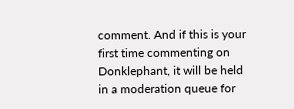comment. And if this is your first time commenting on Donklephant, it will be held in a moderation queue for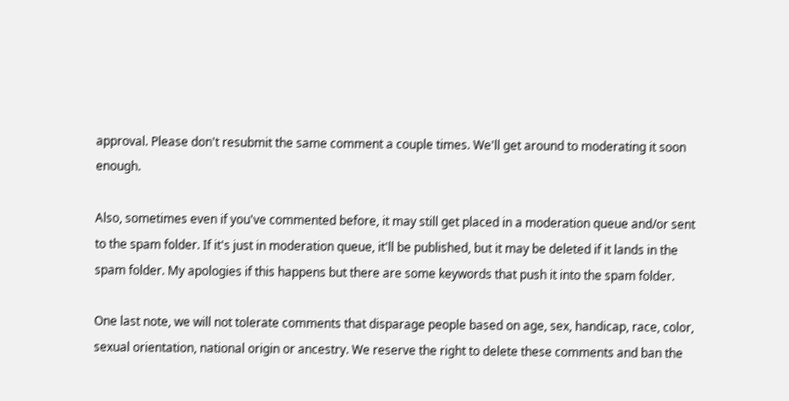approval. Please don't resubmit the same comment a couple times. We'll get around to moderating it soon enough.

Also, sometimes even if you've commented before, it may still get placed in a moderation queue and/or sent to the spam folder. If it's just in moderation queue, it'll be published, but it may be deleted if it lands in the spam folder. My apologies if this happens but there are some keywords that push it into the spam folder.

One last note, we will not tolerate comments that disparage people based on age, sex, handicap, race, color, sexual orientation, national origin or ancestry. We reserve the right to delete these comments and ban the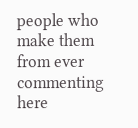people who make them from ever commenting here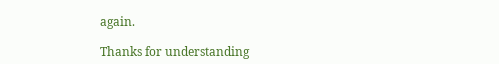again.

Thanks for understanding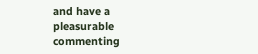and have a pleasurable commenting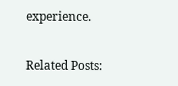experience.

Related Posts: